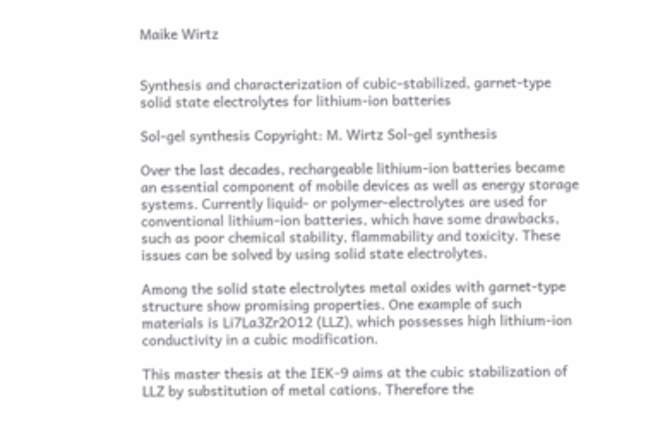Maike Wirtz


Synthesis and characterization of cubic-stabilized, garnet-type solid state electrolytes for lithium-ion batteries

Sol-gel synthesis Copyright: M. Wirtz Sol-gel synthesis

Over the last decades, rechargeable lithium-ion batteries became an essential component of mobile devices as well as energy storage systems. Currently liquid- or polymer-electrolytes are used for conventional lithium-ion batteries, which have some drawbacks, such as poor chemical stability, flammability and toxicity. These issues can be solved by using solid state electrolytes.

Among the solid state electrolytes metal oxides with garnet-type structure show promising properties. One example of such materials is Li7La3Zr2O12 (LLZ), which possesses high lithium-ion conductivity in a cubic modification.

This master thesis at the IEK-9 aims at the cubic stabilization of LLZ by substitution of metal cations. Therefore the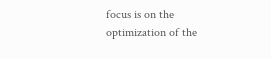focus is on the optimization of the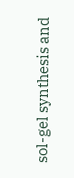sol-gel synthesis and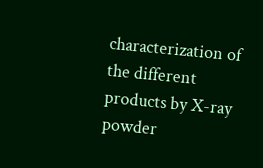characterization of the different products by X-ray powder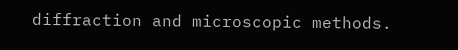diffraction and microscopic methods.